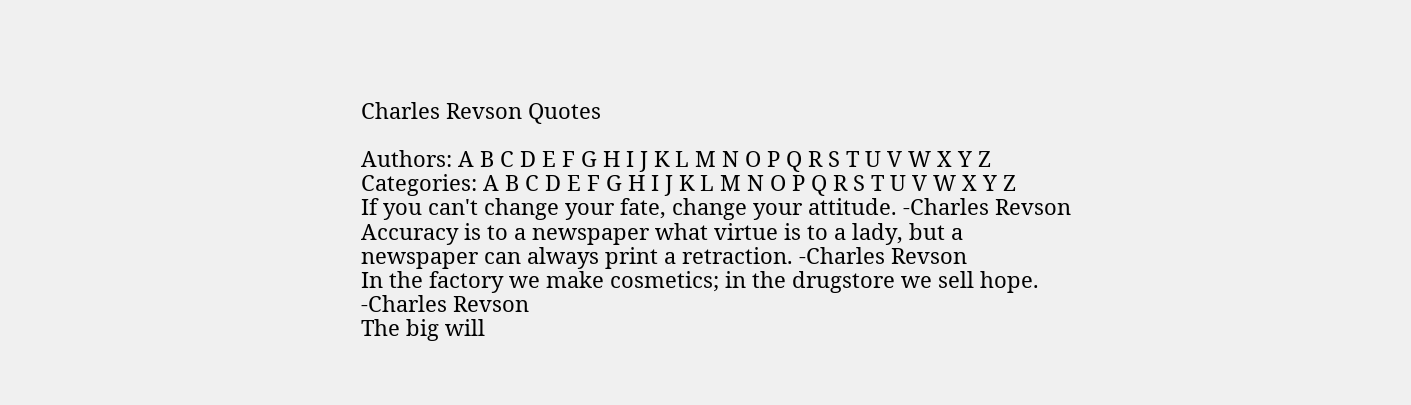Charles Revson Quotes

Authors: A B C D E F G H I J K L M N O P Q R S T U V W X Y Z
Categories: A B C D E F G H I J K L M N O P Q R S T U V W X Y Z
If you can't change your fate, change your attitude. -Charles Revson
Accuracy is to a newspaper what virtue is to a lady, but a newspaper can always print a retraction. -Charles Revson
In the factory we make cosmetics; in the drugstore we sell hope. -Charles Revson
The big will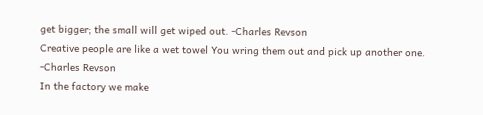get bigger; the small will get wiped out. -Charles Revson
Creative people are like a wet towel You wring them out and pick up another one. -Charles Revson
In the factory we make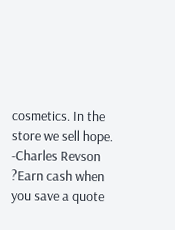cosmetics. In the store we sell hope. -Charles Revson
?Earn cash when you save a quote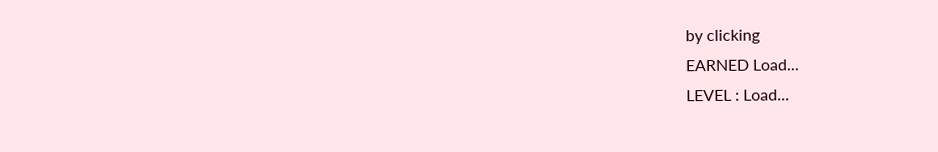by clicking
EARNED Load...
LEVEL : Load...